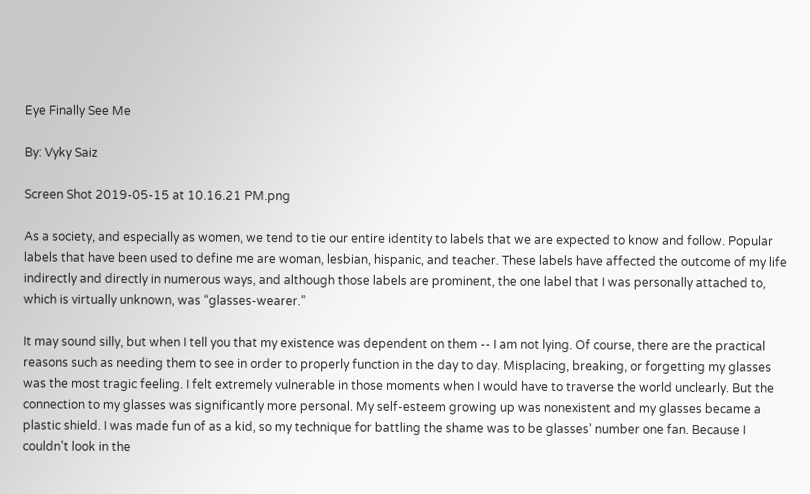Eye Finally See Me

By: Vyky Saiz

Screen Shot 2019-05-15 at 10.16.21 PM.png

As a society, and especially as women, we tend to tie our entire identity to labels that we are expected to know and follow. Popular labels that have been used to define me are woman, lesbian, hispanic, and teacher. These labels have affected the outcome of my life indirectly and directly in numerous ways, and although those labels are prominent, the one label that I was personally attached to, which is virtually unknown, was “glasses-wearer.”

It may sound silly, but when I tell you that my existence was dependent on them -- I am not lying. Of course, there are the practical reasons such as needing them to see in order to properly function in the day to day. Misplacing, breaking, or forgetting my glasses was the most tragic feeling. I felt extremely vulnerable in those moments when I would have to traverse the world unclearly. But the connection to my glasses was significantly more personal. My self-esteem growing up was nonexistent and my glasses became a plastic shield. I was made fun of as a kid, so my technique for battling the shame was to be glasses’ number one fan. Because I couldn’t look in the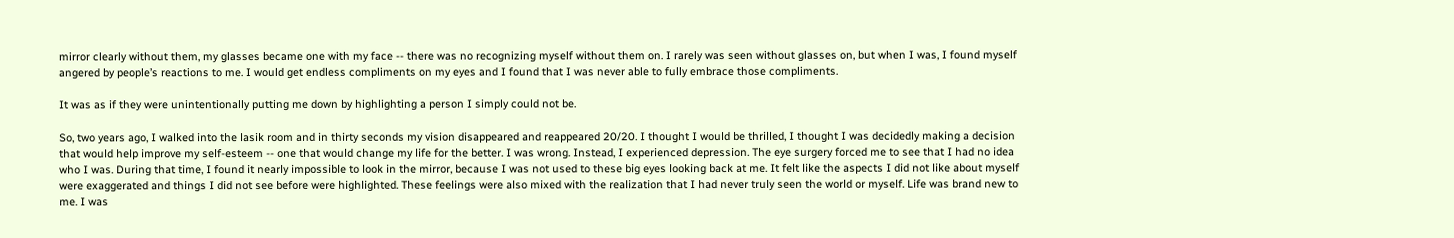mirror clearly without them, my glasses became one with my face -- there was no recognizing myself without them on. I rarely was seen without glasses on, but when I was, I found myself angered by people’s reactions to me. I would get endless compliments on my eyes and I found that I was never able to fully embrace those compliments.

It was as if they were unintentionally putting me down by highlighting a person I simply could not be.

So, two years ago, I walked into the lasik room and in thirty seconds my vision disappeared and reappeared 20/20. I thought I would be thrilled, I thought I was decidedly making a decision that would help improve my self-esteem -- one that would change my life for the better. I was wrong. Instead, I experienced depression. The eye surgery forced me to see that I had no idea who I was. During that time, I found it nearly impossible to look in the mirror, because I was not used to these big eyes looking back at me. It felt like the aspects I did not like about myself were exaggerated and things I did not see before were highlighted. These feelings were also mixed with the realization that I had never truly seen the world or myself. Life was brand new to me. I was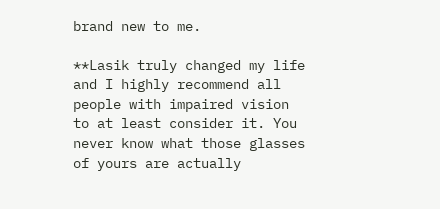brand new to me.

**Lasik truly changed my life and I highly recommend all people with impaired vision to at least consider it. You never know what those glasses of yours are actually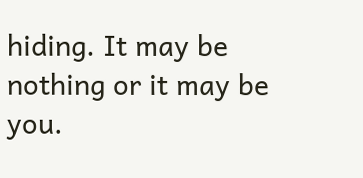hiding. It may be nothing or it may be you.